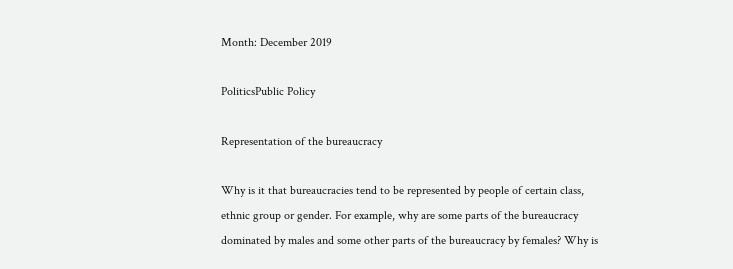Month: December 2019

PoliticsPublic Policy

Representation of the bureaucracy

Why is it that bureaucracies tend to be represented by people of certain class, ethnic group or gender. For example, why are some parts of the bureaucracy dominated by males and some other parts of the bureaucracy by females? Why is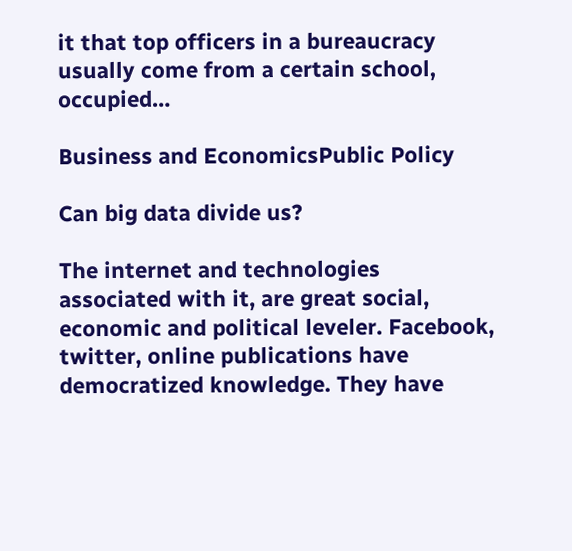it that top officers in a bureaucracy usually come from a certain school, occupied…

Business and EconomicsPublic Policy

Can big data divide us?

The internet and technologies associated with it, are great social, economic and political leveler. Facebook, twitter, online publications have democratized knowledge. They have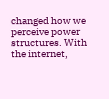changed how we perceive power structures. With the internet,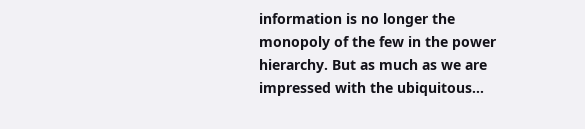information is no longer the monopoly of the few in the power hierarchy. But as much as we are impressed with the ubiquitous…